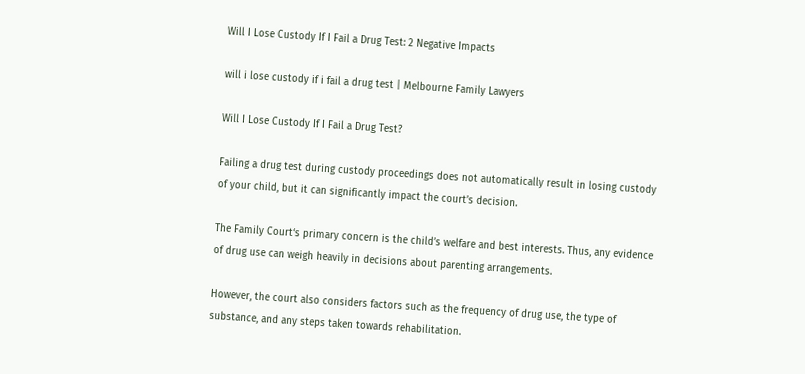Will I Lose Custody If I Fail a Drug Test: 2 Negative Impacts

will i lose custody if i fail a drug test | Melbourne Family Lawyers

Will I Lose Custody If I Fail a Drug Test?

Failing a drug test during custody proceedings does not automatically result in losing custody of your child, but it can significantly impact the court’s decision.

The Family Court‘s primary concern is the child’s welfare and best interests. Thus, any evidence of drug use can weigh heavily in decisions about parenting arrangements.

However, the court also considers factors such as the frequency of drug use, the type of substance, and any steps taken towards rehabilitation.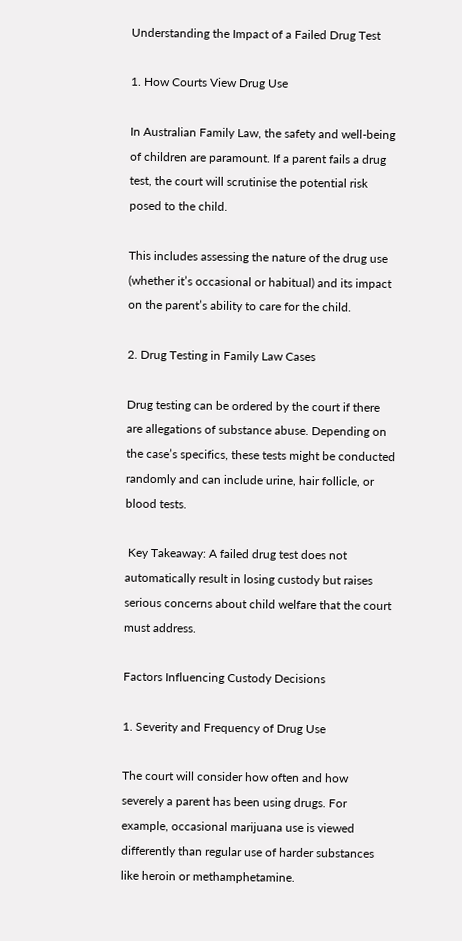Understanding the Impact of a Failed Drug Test

1. How Courts View Drug Use

In Australian Family Law, the safety and well-being of children are paramount. If a parent fails a drug test, the court will scrutinise the potential risk posed to the child.

This includes assessing the nature of the drug use (whether it’s occasional or habitual) and its impact on the parent’s ability to care for the child.

2. Drug Testing in Family Law Cases

Drug testing can be ordered by the court if there are allegations of substance abuse. Depending on the case’s specifics, these tests might be conducted randomly and can include urine, hair follicle, or blood tests.

 Key Takeaway: A failed drug test does not automatically result in losing custody but raises serious concerns about child welfare that the court must address.

Factors Influencing Custody Decisions

1. Severity and Frequency of Drug Use

The court will consider how often and how severely a parent has been using drugs. For example, occasional marijuana use is viewed differently than regular use of harder substances like heroin or methamphetamine.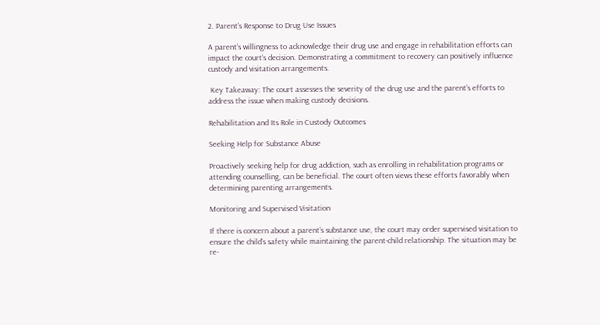2. Parent’s Response to Drug Use Issues

A parent’s willingness to acknowledge their drug use and engage in rehabilitation efforts can impact the court’s decision. Demonstrating a commitment to recovery can positively influence custody and visitation arrangements.

 Key Takeaway: The court assesses the severity of the drug use and the parent’s efforts to address the issue when making custody decisions.

Rehabilitation and Its Role in Custody Outcomes

Seeking Help for Substance Abuse

Proactively seeking help for drug addiction, such as enrolling in rehabilitation programs or attending counselling, can be beneficial. The court often views these efforts favorably when determining parenting arrangements.

Monitoring and Supervised Visitation

If there is concern about a parent’s substance use, the court may order supervised visitation to ensure the child’s safety while maintaining the parent-child relationship. The situation may be re-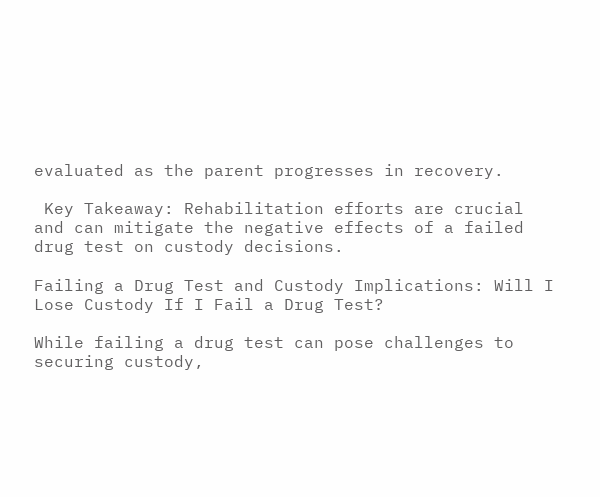evaluated as the parent progresses in recovery.

 Key Takeaway: Rehabilitation efforts are crucial and can mitigate the negative effects of a failed drug test on custody decisions.

Failing a Drug Test and Custody Implications: Will I Lose Custody If I Fail a Drug Test?

While failing a drug test can pose challenges to securing custody,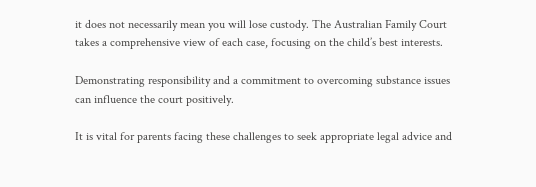it does not necessarily mean you will lose custody. The Australian Family Court takes a comprehensive view of each case, focusing on the child’s best interests.

Demonstrating responsibility and a commitment to overcoming substance issues can influence the court positively.

It is vital for parents facing these challenges to seek appropriate legal advice and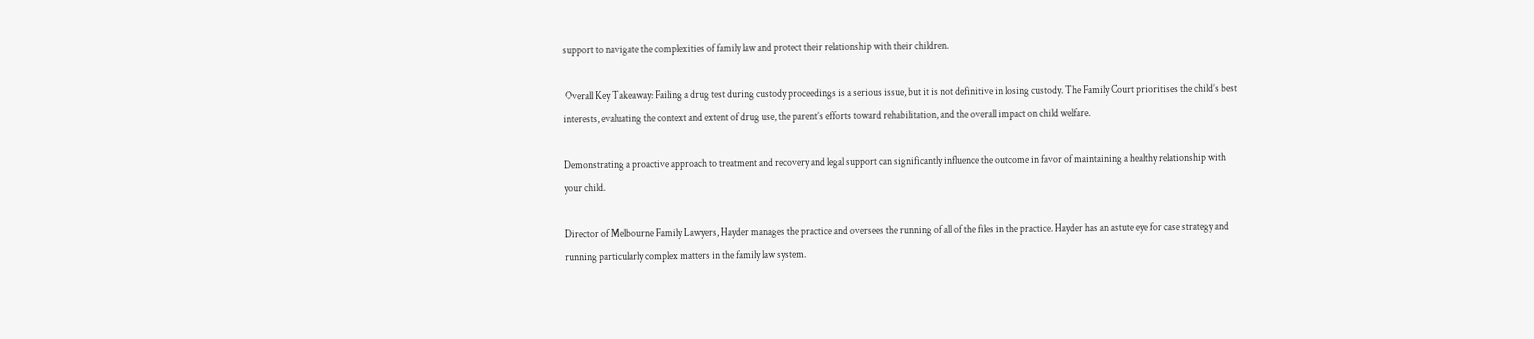support to navigate the complexities of family law and protect their relationship with their children.

 Overall Key Takeaway: Failing a drug test during custody proceedings is a serious issue, but it is not definitive in losing custody. The Family Court prioritises the child’s best interests, evaluating the context and extent of drug use, the parent’s efforts toward rehabilitation, and the overall impact on child welfare.

Demonstrating a proactive approach to treatment and recovery and legal support can significantly influence the outcome in favor of maintaining a healthy relationship with your child.

Director of Melbourne Family Lawyers, Hayder manages the practice and oversees the running of all of the files in the practice. Hayder has an astute eye for case strategy and running particularly complex matters in the family law system.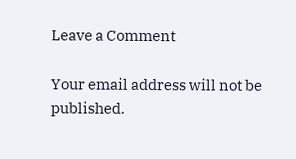Leave a Comment

Your email address will not be published.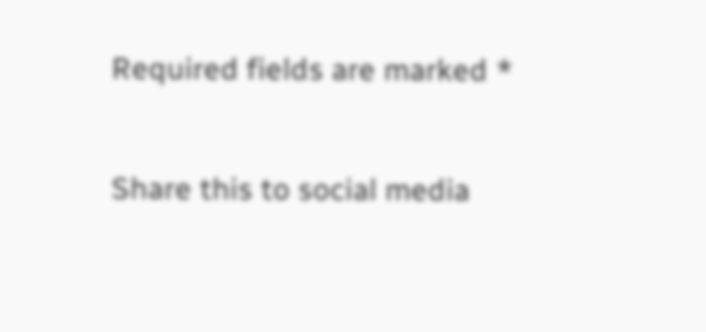Required fields are marked *

Share this to social media